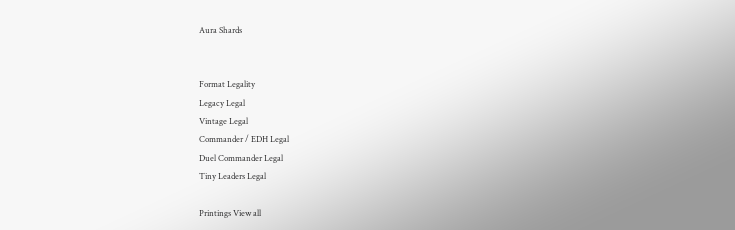Aura Shards


Format Legality
Legacy Legal
Vintage Legal
Commander / EDH Legal
Duel Commander Legal
Tiny Leaders Legal

Printings View all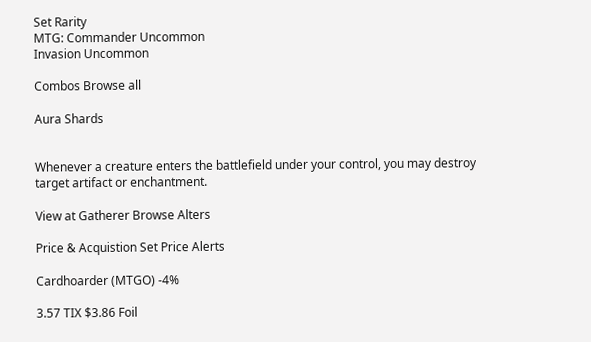Set Rarity
MTG: Commander Uncommon
Invasion Uncommon

Combos Browse all

Aura Shards


Whenever a creature enters the battlefield under your control, you may destroy target artifact or enchantment.

View at Gatherer Browse Alters

Price & Acquistion Set Price Alerts

Cardhoarder (MTGO) -4%

3.57 TIX $3.86 Foil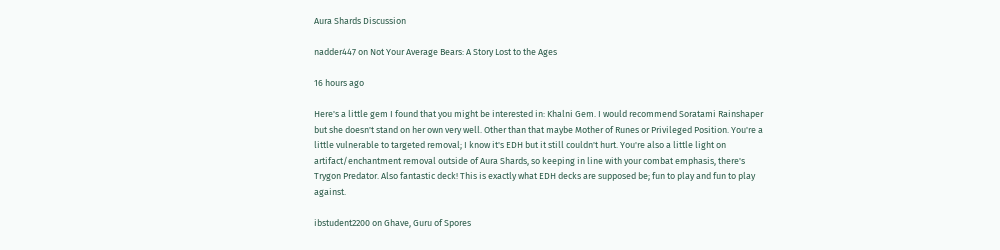Aura Shards Discussion

nadder447 on Not Your Average Bears: A Story Lost to the Ages

16 hours ago

Here's a little gem I found that you might be interested in: Khalni Gem. I would recommend Soratami Rainshaper but she doesn't stand on her own very well. Other than that maybe Mother of Runes or Privileged Position. You're a little vulnerable to targeted removal; I know it's EDH but it still couldn't hurt. You're also a little light on artifact/enchantment removal outside of Aura Shards, so keeping in line with your combat emphasis, there's Trygon Predator. Also fantastic deck! This is exactly what EDH decks are supposed be; fun to play and fun to play against.

ibstudent2200 on Ghave, Guru of Spores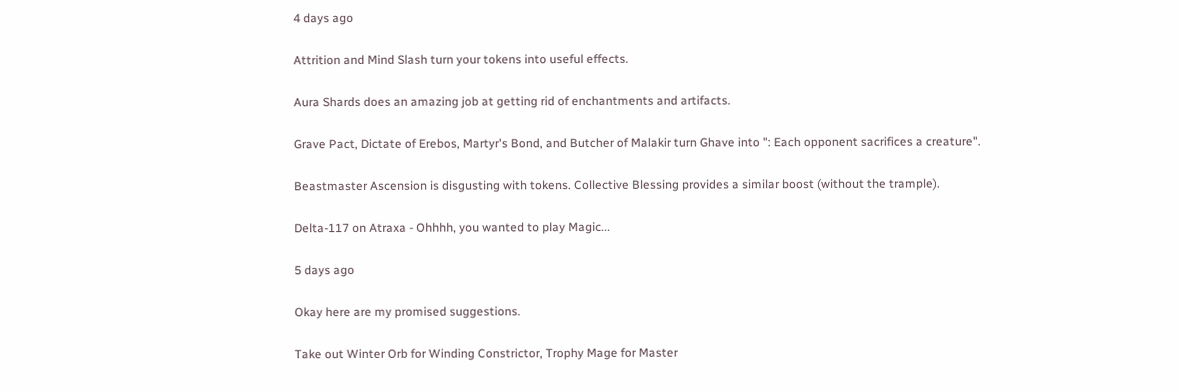4 days ago

Attrition and Mind Slash turn your tokens into useful effects.

Aura Shards does an amazing job at getting rid of enchantments and artifacts.

Grave Pact, Dictate of Erebos, Martyr's Bond, and Butcher of Malakir turn Ghave into ": Each opponent sacrifices a creature".

Beastmaster Ascension is disgusting with tokens. Collective Blessing provides a similar boost (without the trample).

Delta-117 on Atraxa - Ohhhh, you wanted to play Magic...

5 days ago

Okay here are my promised suggestions.

Take out Winter Orb for Winding Constrictor, Trophy Mage for Master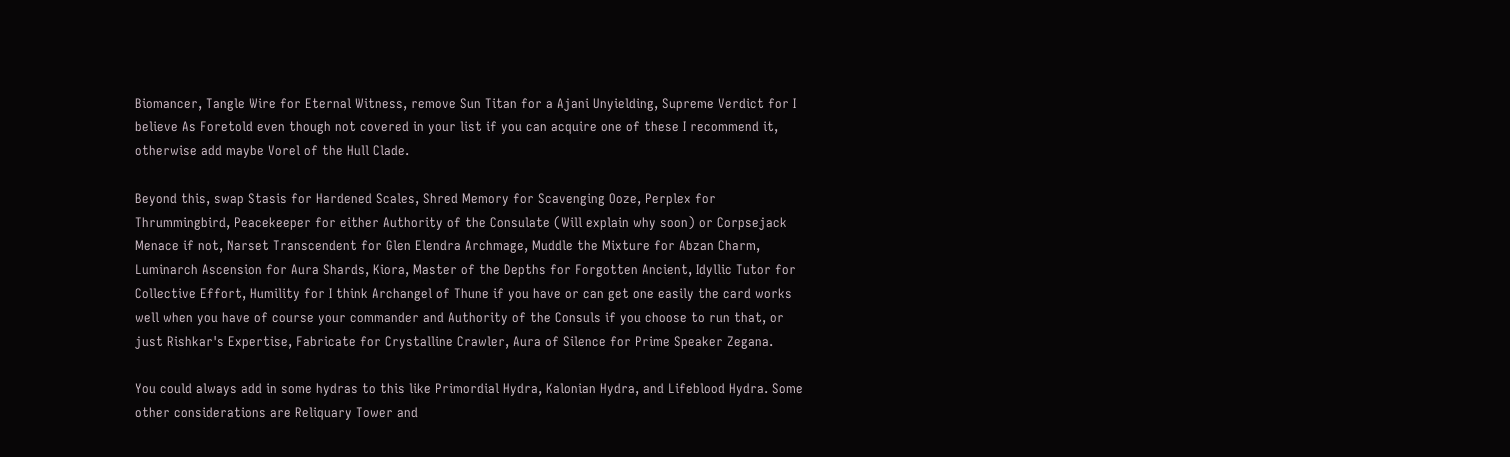Biomancer, Tangle Wire for Eternal Witness, remove Sun Titan for a Ajani Unyielding, Supreme Verdict for I believe As Foretold even though not covered in your list if you can acquire one of these I recommend it, otherwise add maybe Vorel of the Hull Clade.

Beyond this, swap Stasis for Hardened Scales, Shred Memory for Scavenging Ooze, Perplex for Thrummingbird, Peacekeeper for either Authority of the Consulate (Will explain why soon) or Corpsejack Menace if not, Narset Transcendent for Glen Elendra Archmage, Muddle the Mixture for Abzan Charm, Luminarch Ascension for Aura Shards, Kiora, Master of the Depths for Forgotten Ancient, Idyllic Tutor for Collective Effort, Humility for I think Archangel of Thune if you have or can get one easily the card works well when you have of course your commander and Authority of the Consuls if you choose to run that, or just Rishkar's Expertise, Fabricate for Crystalline Crawler, Aura of Silence for Prime Speaker Zegana.

You could always add in some hydras to this like Primordial Hydra, Kalonian Hydra, and Lifeblood Hydra. Some other considerations are Reliquary Tower and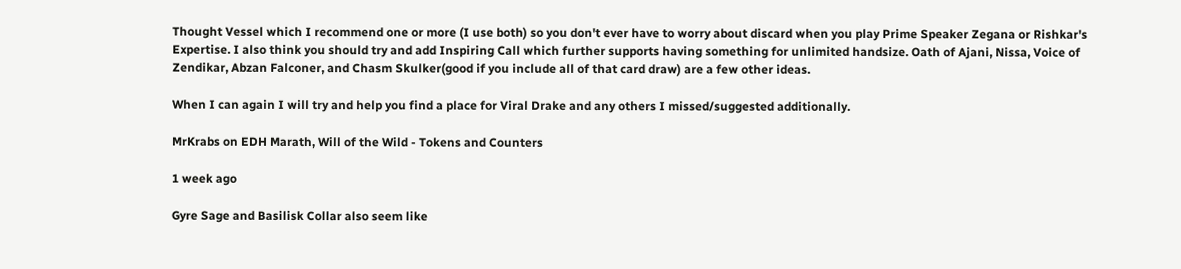Thought Vessel which I recommend one or more (I use both) so you don't ever have to worry about discard when you play Prime Speaker Zegana or Rishkar's Expertise. I also think you should try and add Inspiring Call which further supports having something for unlimited handsize. Oath of Ajani, Nissa, Voice of Zendikar, Abzan Falconer, and Chasm Skulker(good if you include all of that card draw) are a few other ideas.

When I can again I will try and help you find a place for Viral Drake and any others I missed/suggested additionally.

MrKrabs on EDH Marath, Will of the Wild - Tokens and Counters

1 week ago

Gyre Sage and Basilisk Collar also seem like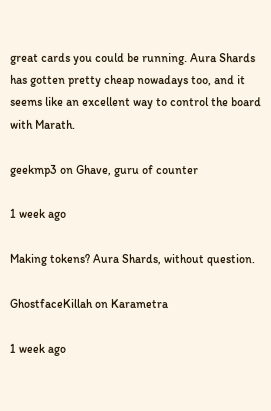great cards you could be running. Aura Shards has gotten pretty cheap nowadays too, and it seems like an excellent way to control the board with Marath.

geekmp3 on Ghave, guru of counter

1 week ago

Making tokens? Aura Shards, without question.

GhostfaceKillah on Karametra

1 week ago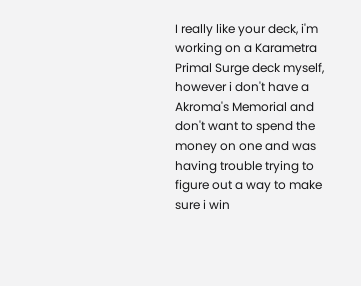I really like your deck, i'm working on a Karametra Primal Surge deck myself, however i don't have a Akroma's Memorial and don't want to spend the money on one and was having trouble trying to figure out a way to make sure i win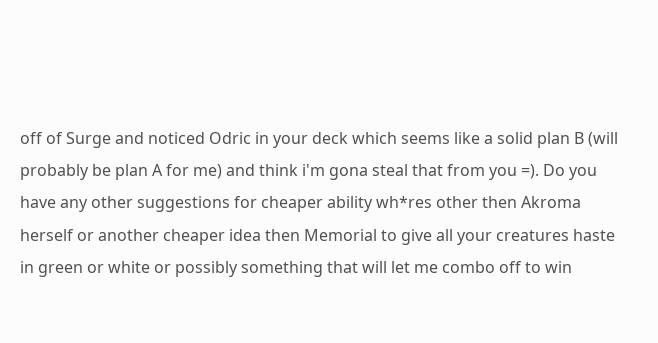off of Surge and noticed Odric in your deck which seems like a solid plan B (will probably be plan A for me) and think i'm gona steal that from you =). Do you have any other suggestions for cheaper ability wh*res other then Akroma herself or another cheaper idea then Memorial to give all your creatures haste in green or white or possibly something that will let me combo off to win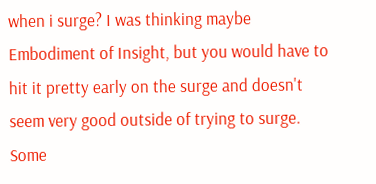when i surge? I was thinking maybe Embodiment of Insight, but you would have to hit it pretty early on the surge and doesn't seem very good outside of trying to surge. Some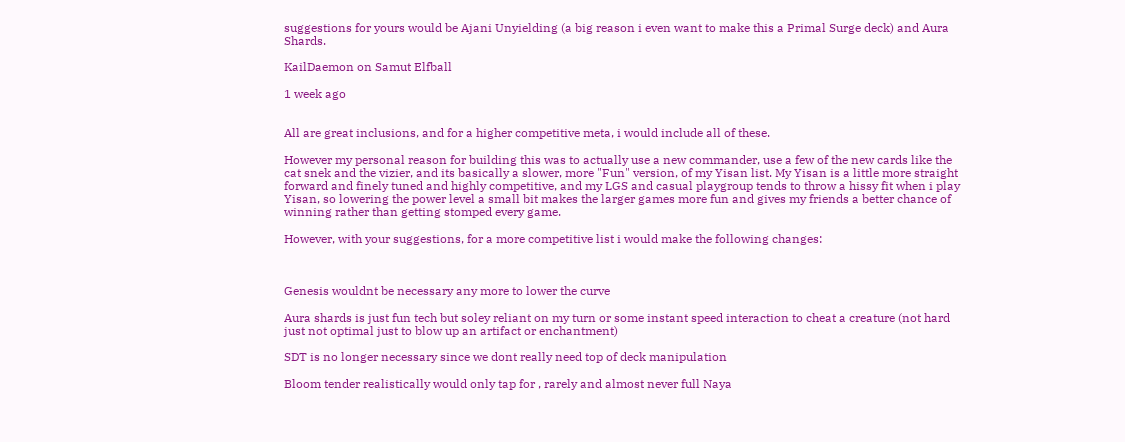suggestions for yours would be Ajani Unyielding (a big reason i even want to make this a Primal Surge deck) and Aura Shards.

KailDaemon on Samut Elfball

1 week ago


All are great inclusions, and for a higher competitive meta, i would include all of these.

However my personal reason for building this was to actually use a new commander, use a few of the new cards like the cat snek and the vizier, and its basically a slower, more "Fun" version, of my Yisan list. My Yisan is a little more straight forward and finely tuned and highly competitive, and my LGS and casual playgroup tends to throw a hissy fit when i play Yisan, so lowering the power level a small bit makes the larger games more fun and gives my friends a better chance of winning rather than getting stomped every game.

However, with your suggestions, for a more competitive list i would make the following changes:



Genesis wouldnt be necessary any more to lower the curve

Aura shards is just fun tech but soley reliant on my turn or some instant speed interaction to cheat a creature (not hard just not optimal just to blow up an artifact or enchantment)

SDT is no longer necessary since we dont really need top of deck manipulation

Bloom tender realistically would only tap for , rarely and almost never full Naya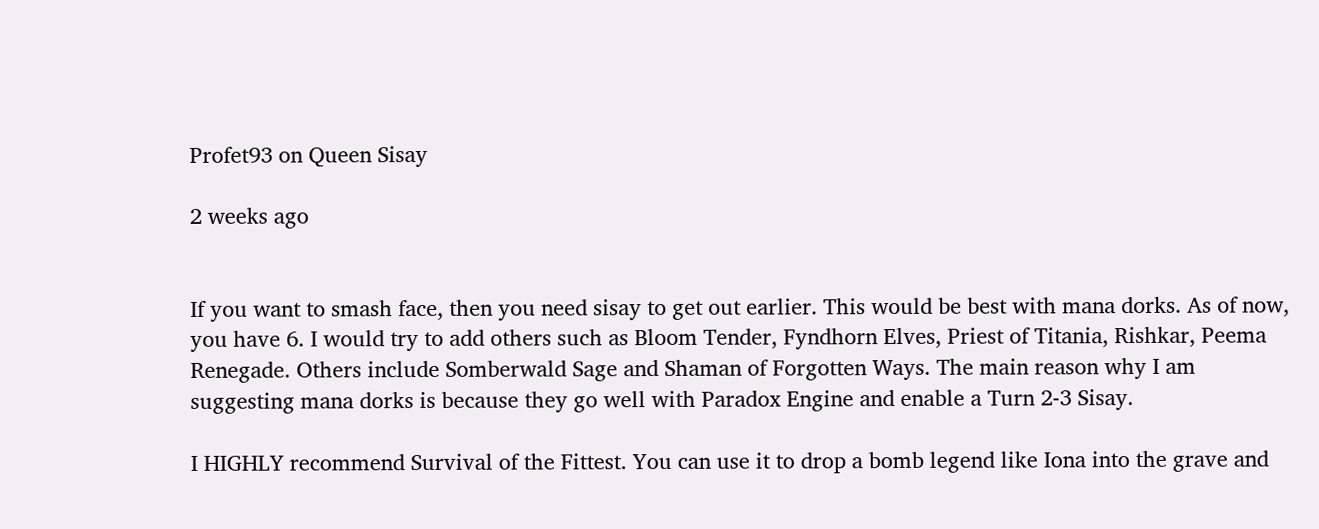Profet93 on Queen Sisay

2 weeks ago


If you want to smash face, then you need sisay to get out earlier. This would be best with mana dorks. As of now, you have 6. I would try to add others such as Bloom Tender, Fyndhorn Elves, Priest of Titania, Rishkar, Peema Renegade. Others include Somberwald Sage and Shaman of Forgotten Ways. The main reason why I am suggesting mana dorks is because they go well with Paradox Engine and enable a Turn 2-3 Sisay.

I HIGHLY recommend Survival of the Fittest. You can use it to drop a bomb legend like Iona into the grave and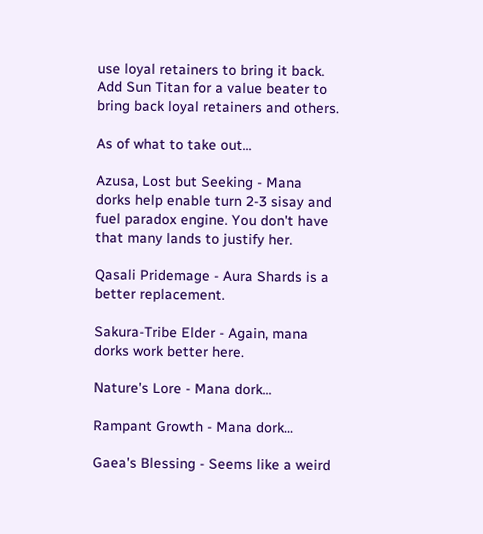use loyal retainers to bring it back. Add Sun Titan for a value beater to bring back loyal retainers and others.

As of what to take out...

Azusa, Lost but Seeking - Mana dorks help enable turn 2-3 sisay and fuel paradox engine. You don't have that many lands to justify her.

Qasali Pridemage - Aura Shards is a better replacement.

Sakura-Tribe Elder - Again, mana dorks work better here.

Nature's Lore - Mana dork...

Rampant Growth - Mana dork...

Gaea's Blessing - Seems like a weird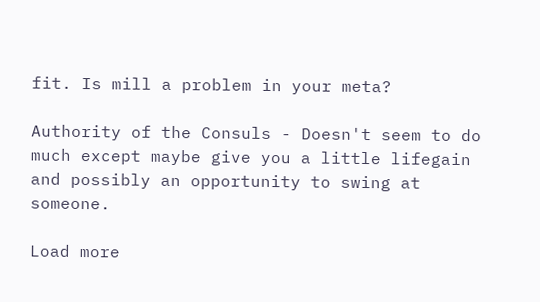fit. Is mill a problem in your meta?

Authority of the Consuls - Doesn't seem to do much except maybe give you a little lifegain and possibly an opportunity to swing at someone.

Load more